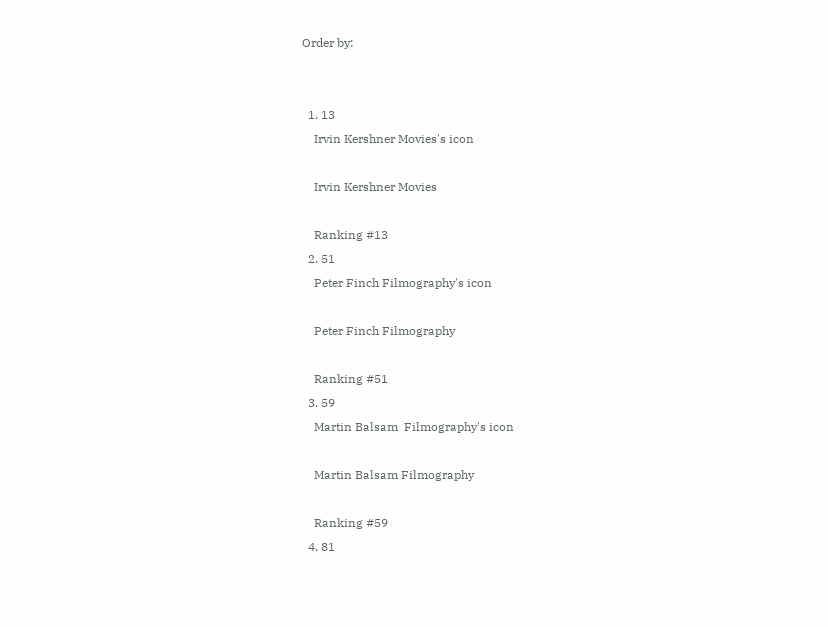Order by:


  1. 13
    Irvin Kershner Movies's icon

    Irvin Kershner Movies

    Ranking #13
  2. 51
    Peter Finch Filmography's icon

    Peter Finch Filmography

    Ranking #51
  3. 59
    Martin Balsam  Filmography's icon

    Martin Balsam Filmography

    Ranking #59
  4. 81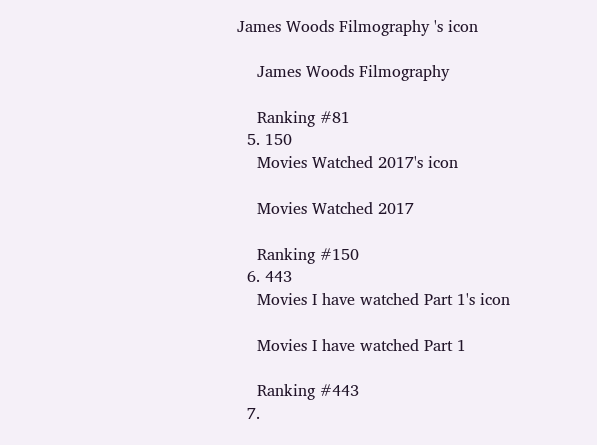James Woods Filmography 's icon

    James Woods Filmography

    Ranking #81
  5. 150
    Movies Watched 2017's icon

    Movies Watched 2017

    Ranking #150
  6. 443
    Movies I have watched Part 1's icon

    Movies I have watched Part 1

    Ranking #443
  7.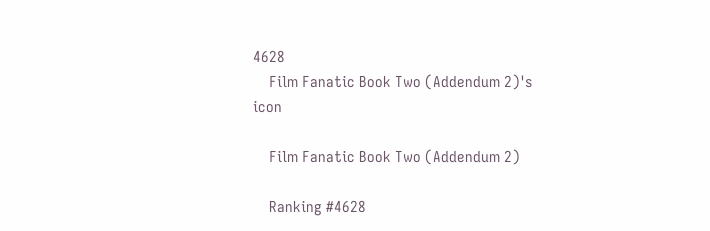4628
    Film Fanatic Book Two (Addendum 2)'s icon

    Film Fanatic Book Two (Addendum 2)

    Ranking #4628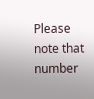Please note that number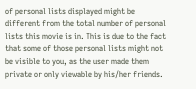of personal lists displayed might be different from the total number of personal lists this movie is in. This is due to the fact that some of those personal lists might not be visible to you, as the user made them private or only viewable by his/her friends.